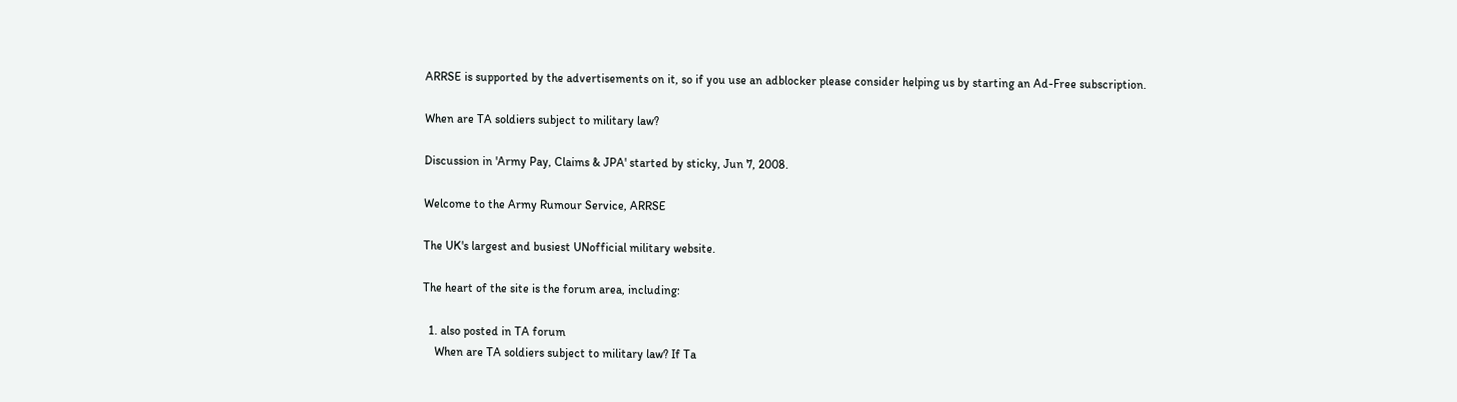ARRSE is supported by the advertisements on it, so if you use an adblocker please consider helping us by starting an Ad-Free subscription.

When are TA soldiers subject to military law?

Discussion in 'Army Pay, Claims & JPA' started by sticky, Jun 7, 2008.

Welcome to the Army Rumour Service, ARRSE

The UK's largest and busiest UNofficial military website.

The heart of the site is the forum area, including:

  1. also posted in TA forum
    When are TA soldiers subject to military law? If Ta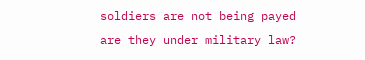soldiers are not being payed are they under military law?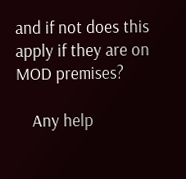and if not does this apply if they are on MOD premises?

    Any help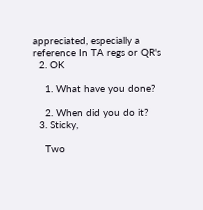appreciated, especially a reference In TA regs or QR's
  2. OK

    1. What have you done?

    2. When did you do it?
  3. Sticky,

    Two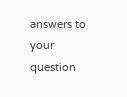answers to your question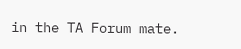in the TA Forum mate.